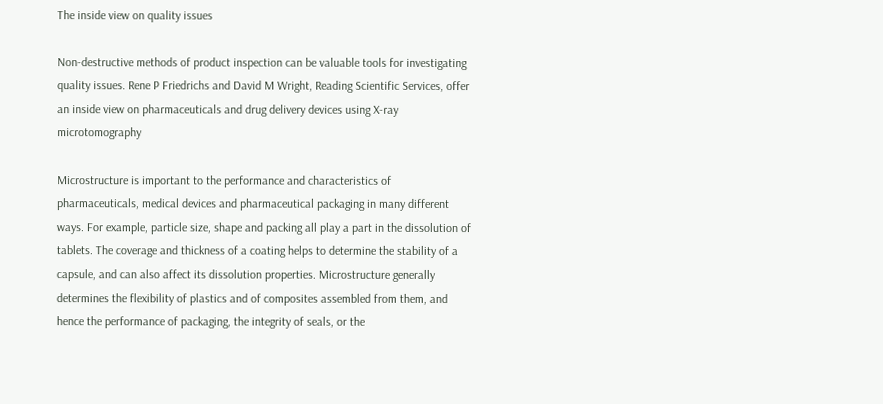The inside view on quality issues

Non-destructive methods of product inspection can be valuable tools for investigating quality issues. Rene P Friedrichs and David M Wright, Reading Scientific Services, offer an inside view on pharmaceuticals and drug delivery devices using X-ray microtomography

Microstructure is important to the performance and characteristics of pharmaceuticals, medical devices and pharmaceutical packaging in many different ways. For example, particle size, shape and packing all play a part in the dissolution of tablets. The coverage and thickness of a coating helps to determine the stability of a capsule, and can also affect its dissolution properties. Microstructure generally determines the flexibility of plastics and of composites assembled from them, and hence the performance of packaging, the integrity of seals, or the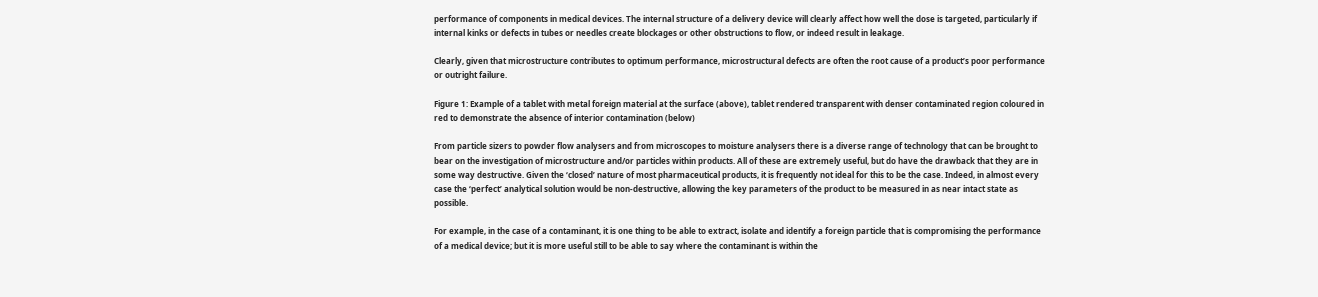performance of components in medical devices. The internal structure of a delivery device will clearly affect how well the dose is targeted, particularly if internal kinks or defects in tubes or needles create blockages or other obstructions to flow, or indeed result in leakage.

Clearly, given that microstructure contributes to optimum performance, microstructural defects are often the root cause of a product’s poor performance or outright failure.

Figure 1: Example of a tablet with metal foreign material at the surface (above), tablet rendered transparent with denser contaminated region coloured in red to demonstrate the absence of interior contamination (below)

From particle sizers to powder flow analysers and from microscopes to moisture analysers there is a diverse range of technology that can be brought to bear on the investigation of microstructure and/or particles within products. All of these are extremely useful, but do have the drawback that they are in some way destructive. Given the ‘closed’ nature of most pharmaceutical products, it is frequently not ideal for this to be the case. Indeed, in almost every case the ‘perfect’ analytical solution would be non-destructive, allowing the key parameters of the product to be measured in as near intact state as possible.

For example, in the case of a contaminant, it is one thing to be able to extract, isolate and identify a foreign particle that is compromising the performance of a medical device; but it is more useful still to be able to say where the contaminant is within the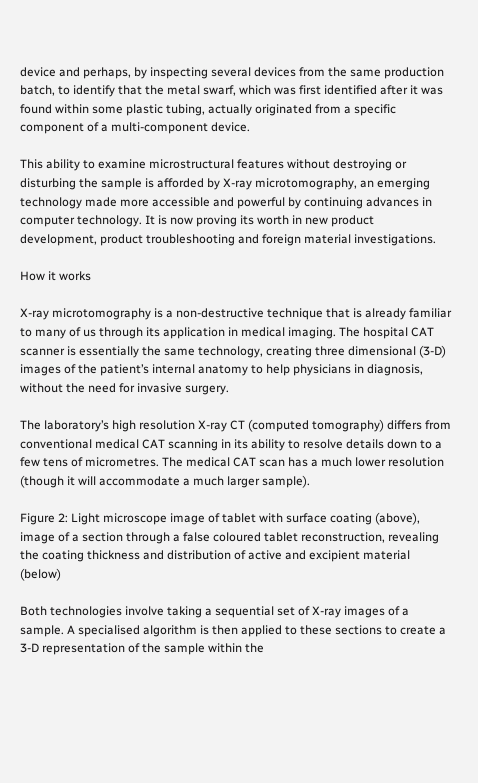device and perhaps, by inspecting several devices from the same production batch, to identify that the metal swarf, which was first identified after it was found within some plastic tubing, actually originated from a specific component of a multi-component device.

This ability to examine microstructural features without destroying or disturbing the sample is afforded by X-ray microtomography, an emerging technology made more accessible and powerful by continuing advances in computer technology. It is now proving its worth in new product development, product troubleshooting and foreign material investigations.

How it works

X-ray microtomography is a non-destructive technique that is already familiar to many of us through its application in medical imaging. The hospital CAT scanner is essentially the same technology, creating three dimensional (3-D) images of the patient’s internal anatomy to help physicians in diagnosis, without the need for invasive surgery.

The laboratory’s high resolution X-ray CT (computed tomography) differs from conventional medical CAT scanning in its ability to resolve details down to a few tens of micrometres. The medical CAT scan has a much lower resolution (though it will accommodate a much larger sample).

Figure 2: Light microscope image of tablet with surface coating (above), image of a section through a false coloured tablet reconstruction, revealing the coating thickness and distribution of active and excipient material (below)

Both technologies involve taking a sequential set of X-ray images of a sample. A specialised algorithm is then applied to these sections to create a 3-D representation of the sample within the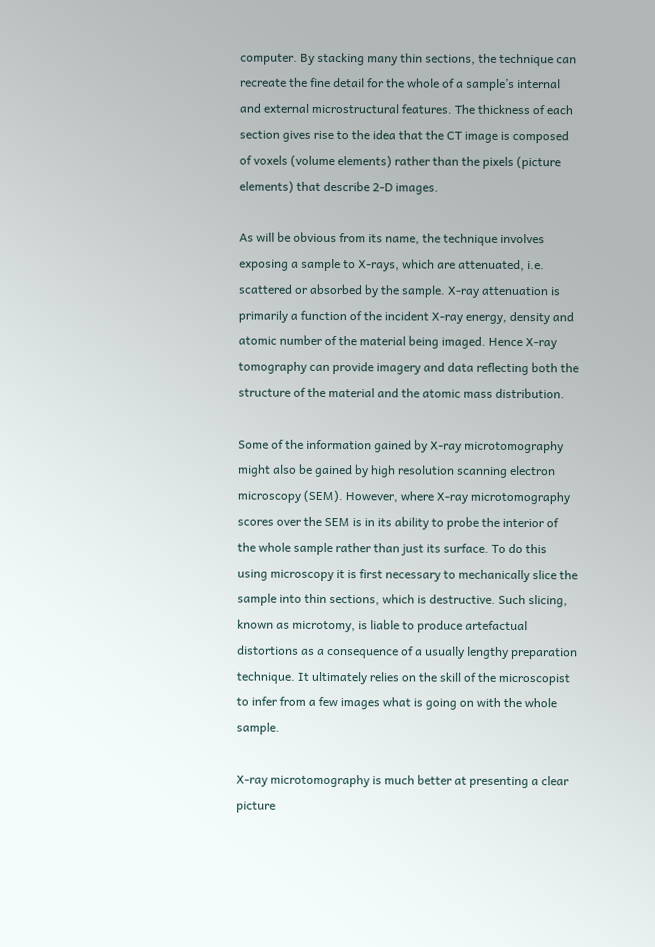computer. By stacking many thin sections, the technique can recreate the fine detail for the whole of a sample’s internal and external microstructural features. The thickness of each section gives rise to the idea that the CT image is composed of voxels (volume elements) rather than the pixels (picture elements) that describe 2-D images.

As will be obvious from its name, the technique involves exposing a sample to X-rays, which are attenuated, i.e. scattered or absorbed by the sample. X-ray attenuation is primarily a function of the incident X-ray energy, density and atomic number of the material being imaged. Hence X-ray tomography can provide imagery and data reflecting both the structure of the material and the atomic mass distribution.

Some of the information gained by X-ray microtomography might also be gained by high resolution scanning electron microscopy (SEM). However, where X-ray microtomography scores over the SEM is in its ability to probe the interior of the whole sample rather than just its surface. To do this using microscopy it is first necessary to mechanically slice the sample into thin sections, which is destructive. Such slicing, known as microtomy, is liable to produce artefactual distortions as a consequence of a usually lengthy preparation technique. It ultimately relies on the skill of the microscopist to infer from a few images what is going on with the whole sample.

X-ray microtomography is much better at presenting a clear picture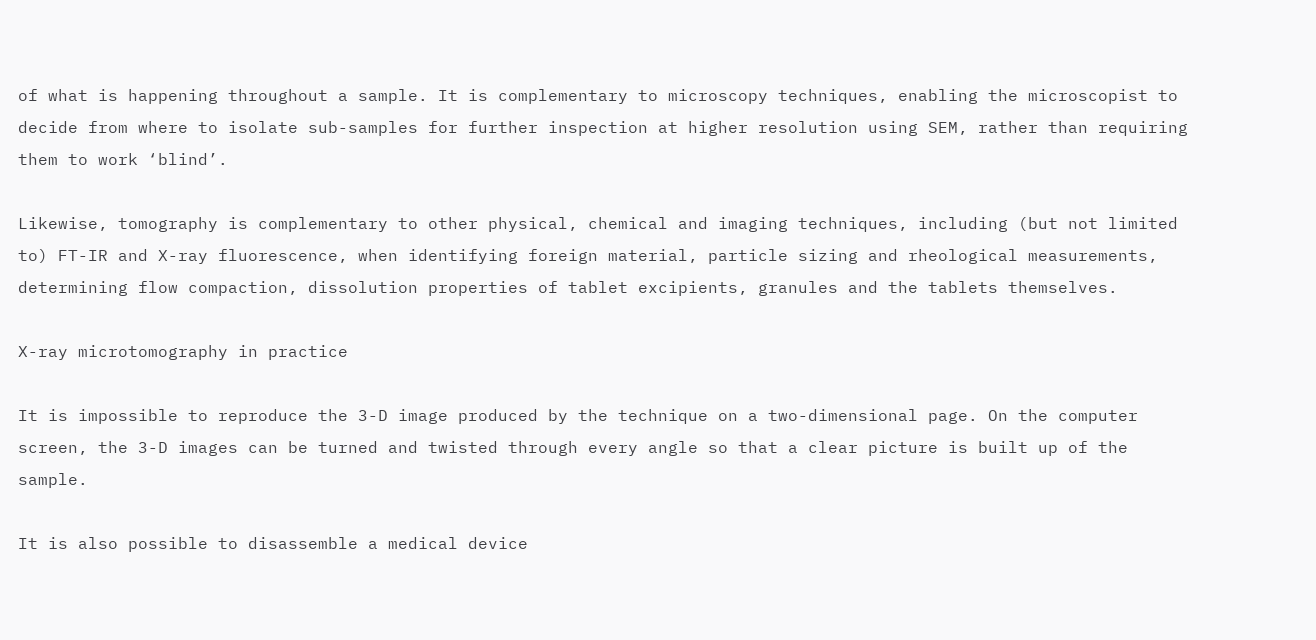of what is happening throughout a sample. It is complementary to microscopy techniques, enabling the microscopist to decide from where to isolate sub-samples for further inspection at higher resolution using SEM, rather than requiring them to work ‘blind’.

Likewise, tomography is complementary to other physical, chemical and imaging techniques, including (but not limited to) FT-IR and X-ray fluorescence, when identifying foreign material, particle sizing and rheological measurements, determining flow compaction, dissolution properties of tablet excipients, granules and the tablets themselves.

X-ray microtomography in practice

It is impossible to reproduce the 3-D image produced by the technique on a two-dimensional page. On the computer screen, the 3-D images can be turned and twisted through every angle so that a clear picture is built up of the sample.

It is also possible to disassemble a medical device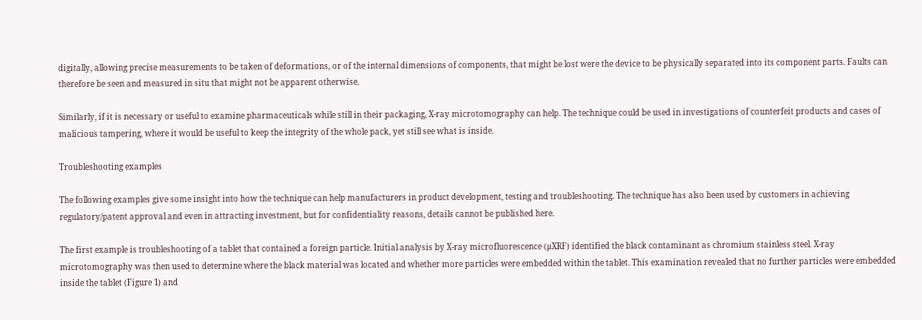digitally, allowing precise measurements to be taken of deformations, or of the internal dimensions of components, that might be lost were the device to be physically separated into its component parts. Faults can therefore be seen and measured in situ that might not be apparent otherwise.

Similarly, if it is necessary or useful to examine pharmaceuticals while still in their packaging, X-ray microtomography can help. The technique could be used in investigations of counterfeit products and cases of malicious tampering, where it would be useful to keep the integrity of the whole pack, yet still see what is inside.

Troubleshooting examples

The following examples give some insight into how the technique can help manufacturers in product development, testing and troubleshooting. The technique has also been used by customers in achieving regulatory/patent approval and even in attracting investment, but for confidentiality reasons, details cannot be published here.

The first example is troubleshooting of a tablet that contained a foreign particle. Initial analysis by X-ray microfluorescence (µXRF) identified the black contaminant as chromium stainless steel. X-ray microtomography was then used to determine where the black material was located and whether more particles were embedded within the tablet. This examination revealed that no further particles were embedded inside the tablet (Figure 1) and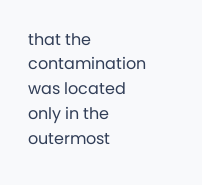that the contamination was located only in the outermost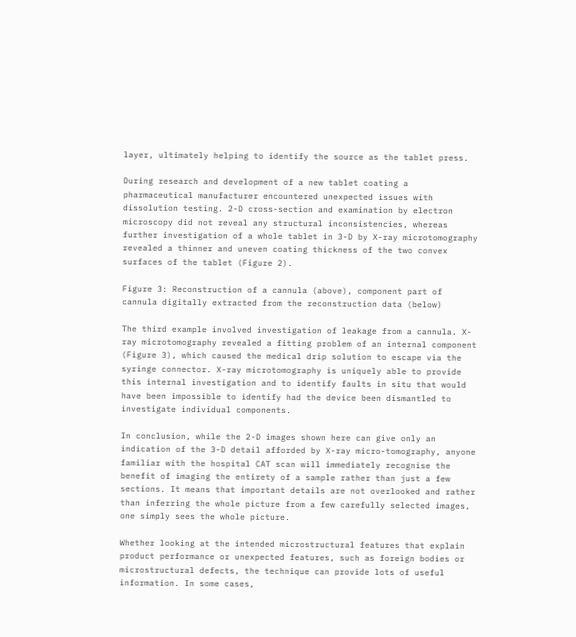layer, ultimately helping to identify the source as the tablet press.

During research and development of a new tablet coating a pharmaceutical manufacturer encountered unexpected issues with dissolution testing. 2-D cross-section and examination by electron microscopy did not reveal any structural inconsistencies, whereas further investigation of a whole tablet in 3-D by X-ray microtomography revealed a thinner and uneven coating thickness of the two convex surfaces of the tablet (Figure 2).

Figure 3: Reconstruction of a cannula (above), component part of cannula digitally extracted from the reconstruction data (below)

The third example involved investigation of leakage from a cannula. X-ray microtomography revealed a fitting problem of an internal component (Figure 3), which caused the medical drip solution to escape via the syringe connector. X-ray microtomography is uniquely able to provide this internal investigation and to identify faults in situ that would have been impossible to identify had the device been dismantled to investigate individual components.

In conclusion, while the 2-D images shown here can give only an indication of the 3-D detail afforded by X-ray micro-tomography, anyone familiar with the hospital CAT scan will immediately recognise the benefit of imaging the entirety of a sample rather than just a few sections. It means that important details are not overlooked and rather than inferring the whole picture from a few carefully selected images, one simply sees the whole picture.

Whether looking at the intended microstructural features that explain product performance or unexpected features, such as foreign bodies or microstructural defects, the technique can provide lots of useful information. In some cases,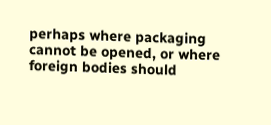perhaps where packaging cannot be opened, or where foreign bodies should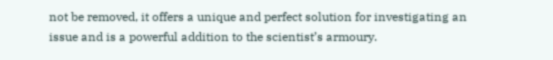not be removed, it offers a unique and perfect solution for investigating an issue and is a powerful addition to the scientist’s armoury.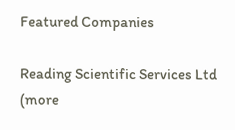Featured Companies

Reading Scientific Services Ltd (more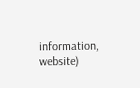information, website)